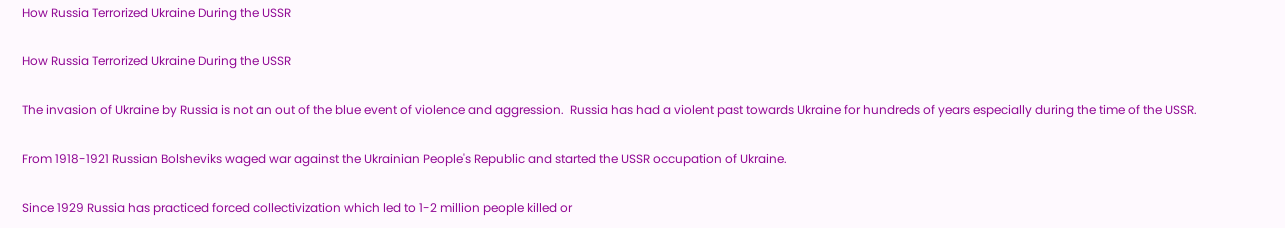How Russia Terrorized Ukraine During the USSR

How Russia Terrorized Ukraine During the USSR

The invasion of Ukraine by Russia is not an out of the blue event of violence and aggression.  Russia has had a violent past towards Ukraine for hundreds of years especially during the time of the USSR.

From 1918-1921 Russian Bolsheviks waged war against the Ukrainian People's Republic and started the USSR occupation of Ukraine.

Since 1929 Russia has practiced forced collectivization which led to 1-2 million people killed or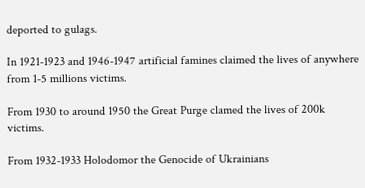deported to gulags.

In 1921-1923 and 1946-1947 artificial famines claimed the lives of anywhere from 1-5 millions victims.

From 1930 to around 1950 the Great Purge clamed the lives of 200k victims.

From 1932-1933 Holodomor the Genocide of Ukrainians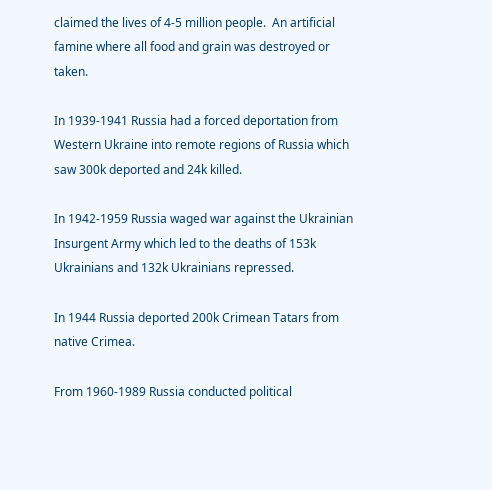claimed the lives of 4-5 million people.  An artificial famine where all food and grain was destroyed or taken.

In 1939-1941 Russia had a forced deportation from Western Ukraine into remote regions of Russia which saw 300k deported and 24k killed.

In 1942-1959 Russia waged war against the Ukrainian Insurgent Army which led to the deaths of 153k Ukrainians and 132k Ukrainians repressed.

In 1944 Russia deported 200k Crimean Tatars from native Crimea.

From 1960-1989 Russia conducted political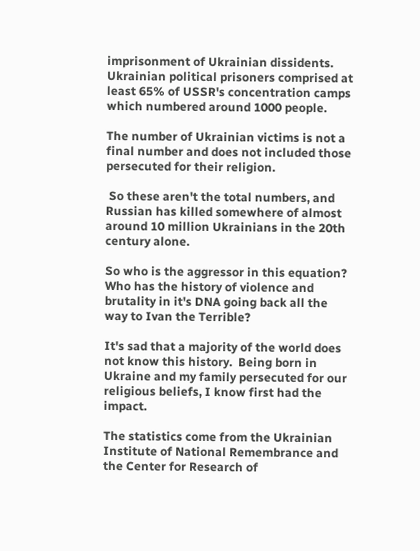imprisonment of Ukrainian dissidents.  Ukrainian political prisoners comprised at least 65% of USSR's concentration camps which numbered around 1000 people.

The number of Ukrainian victims is not a final number and does not included those persecuted for their religion.

 So these aren't the total numbers, and Russian has killed somewhere of almost around 10 million Ukrainians in the 20th century alone.

So who is the aggressor in this equation? Who has the history of violence and brutality in it's DNA going back all the way to Ivan the Terrible?

It's sad that a majority of the world does not know this history.  Being born in Ukraine and my family persecuted for our religious beliefs, I know first had the impact.

The statistics come from the Ukrainian Institute of National Remembrance and the Center for Research of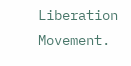Liberation Movement.